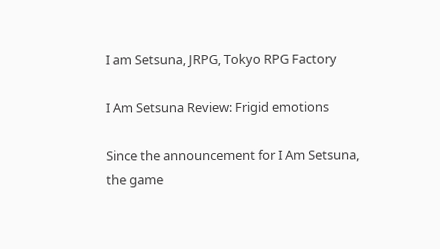I am Setsuna, JRPG, Tokyo RPG Factory

I Am Setsuna Review: Frigid emotions

Since the announcement for I Am Setsuna, the game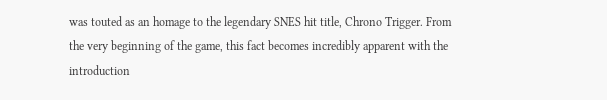was touted as an homage to the legendary SNES hit title, Chrono Trigger. From the very beginning of the game, this fact becomes incredibly apparent with the introduction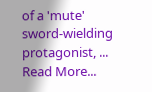of a 'mute' sword-wielding protagonist, ... Read More...